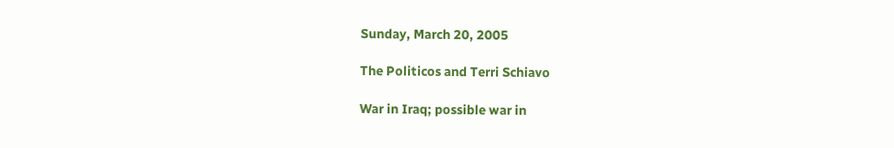Sunday, March 20, 2005

The Politicos and Terri Schiavo

War in Iraq; possible war in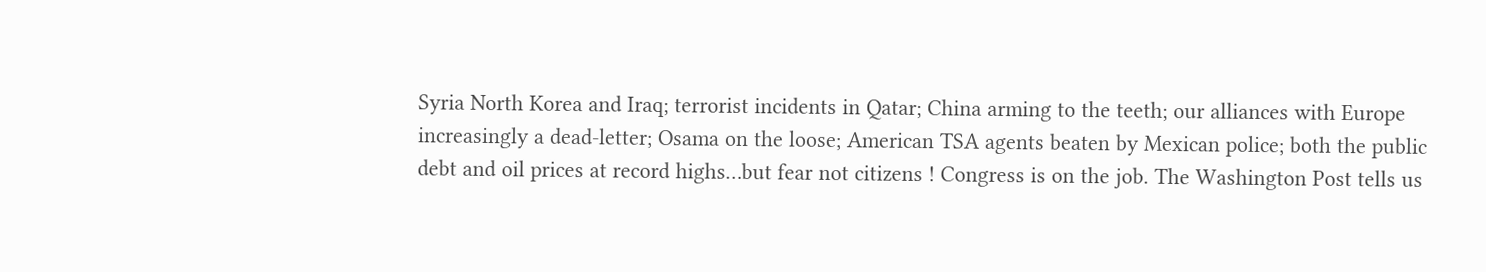Syria North Korea and Iraq; terrorist incidents in Qatar; China arming to the teeth; our alliances with Europe increasingly a dead-letter; Osama on the loose; American TSA agents beaten by Mexican police; both the public debt and oil prices at record highs…but fear not citizens ! Congress is on the job. The Washington Post tells us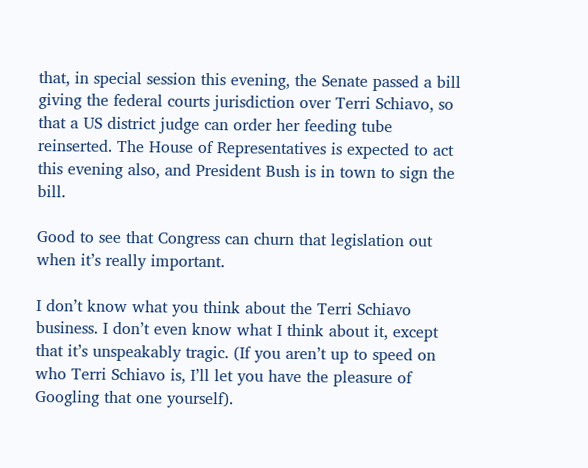that, in special session this evening, the Senate passed a bill giving the federal courts jurisdiction over Terri Schiavo, so that a US district judge can order her feeding tube reinserted. The House of Representatives is expected to act this evening also, and President Bush is in town to sign the bill.

Good to see that Congress can churn that legislation out when it’s really important.

I don’t know what you think about the Terri Schiavo business. I don’t even know what I think about it, except that it’s unspeakably tragic. (If you aren’t up to speed on who Terri Schiavo is, I’ll let you have the pleasure of Googling that one yourself).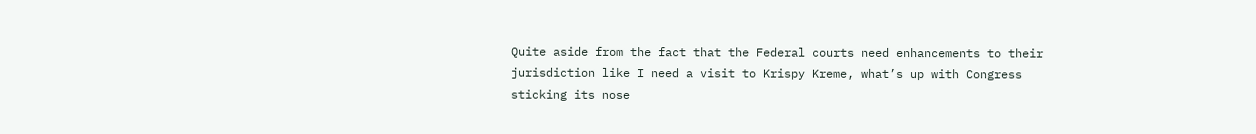Quite aside from the fact that the Federal courts need enhancements to their jurisdiction like I need a visit to Krispy Kreme, what’s up with Congress sticking its nose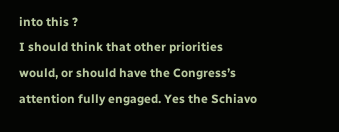into this ?
I should think that other priorities would, or should have the Congress’s attention fully engaged. Yes the Schiavo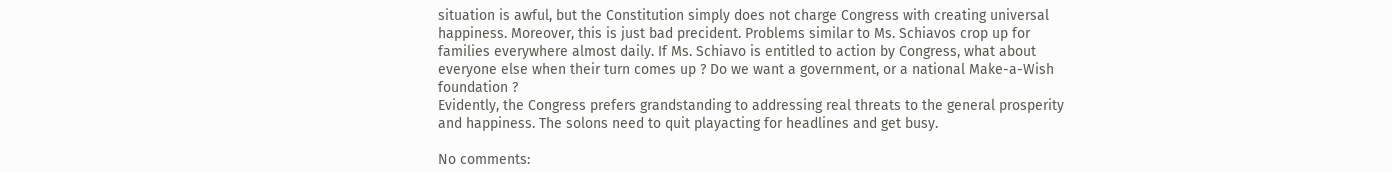situation is awful, but the Constitution simply does not charge Congress with creating universal happiness. Moreover, this is just bad precident. Problems similar to Ms. Schiavos crop up for families everywhere almost daily. If Ms. Schiavo is entitled to action by Congress, what about everyone else when their turn comes up ? Do we want a government, or a national Make-a-Wish foundation ?
Evidently, the Congress prefers grandstanding to addressing real threats to the general prosperity and happiness. The solons need to quit playacting for headlines and get busy.

No comments: